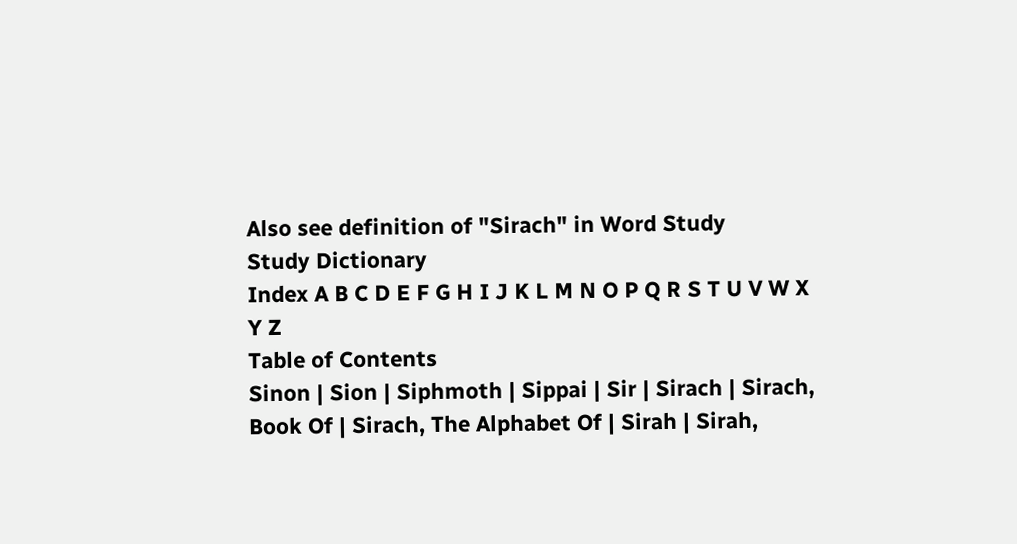Also see definition of "Sirach" in Word Study
Study Dictionary
Index A B C D E F G H I J K L M N O P Q R S T U V W X Y Z
Table of Contents
Sinon | Sion | Siphmoth | Sippai | Sir | Sirach | Sirach, Book Of | Sirach, The Alphabet Of | Sirah | Sirah,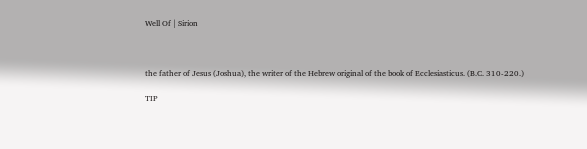Well Of | Sirion



the father of Jesus (Joshua), the writer of the Hebrew original of the book of Ecclesiasticus. (B.C. 310-220.)

TIP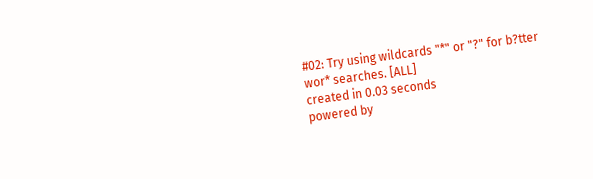#02: Try using wildcards "*" or "?" for b?tter wor* searches. [ALL]
created in 0.03 seconds
powered by